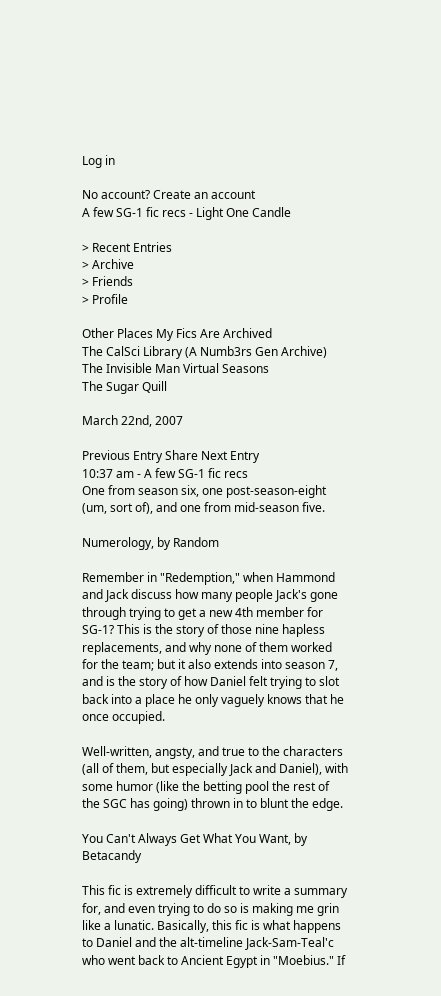Log in

No account? Create an account
A few SG-1 fic recs - Light One Candle

> Recent Entries
> Archive
> Friends
> Profile

Other Places My Fics Are Archived
The CalSci Library (A Numb3rs Gen Archive)
The Invisible Man Virtual Seasons
The Sugar Quill

March 22nd, 2007

Previous Entry Share Next Entry
10:37 am - A few SG-1 fic recs
One from season six, one post-season-eight (um, sort of), and one from mid-season five.

Numerology, by Random

Remember in "Redemption," when Hammond and Jack discuss how many people Jack's gone through trying to get a new 4th member for SG-1? This is the story of those nine hapless replacements, and why none of them worked for the team; but it also extends into season 7, and is the story of how Daniel felt trying to slot back into a place he only vaguely knows that he once occupied.

Well-written, angsty, and true to the characters (all of them, but especially Jack and Daniel), with some humor (like the betting pool the rest of the SGC has going) thrown in to blunt the edge.

You Can't Always Get What You Want, by Betacandy

This fic is extremely difficult to write a summary for, and even trying to do so is making me grin like a lunatic. Basically, this fic is what happens to Daniel and the alt-timeline Jack-Sam-Teal'c who went back to Ancient Egypt in "Moebius." If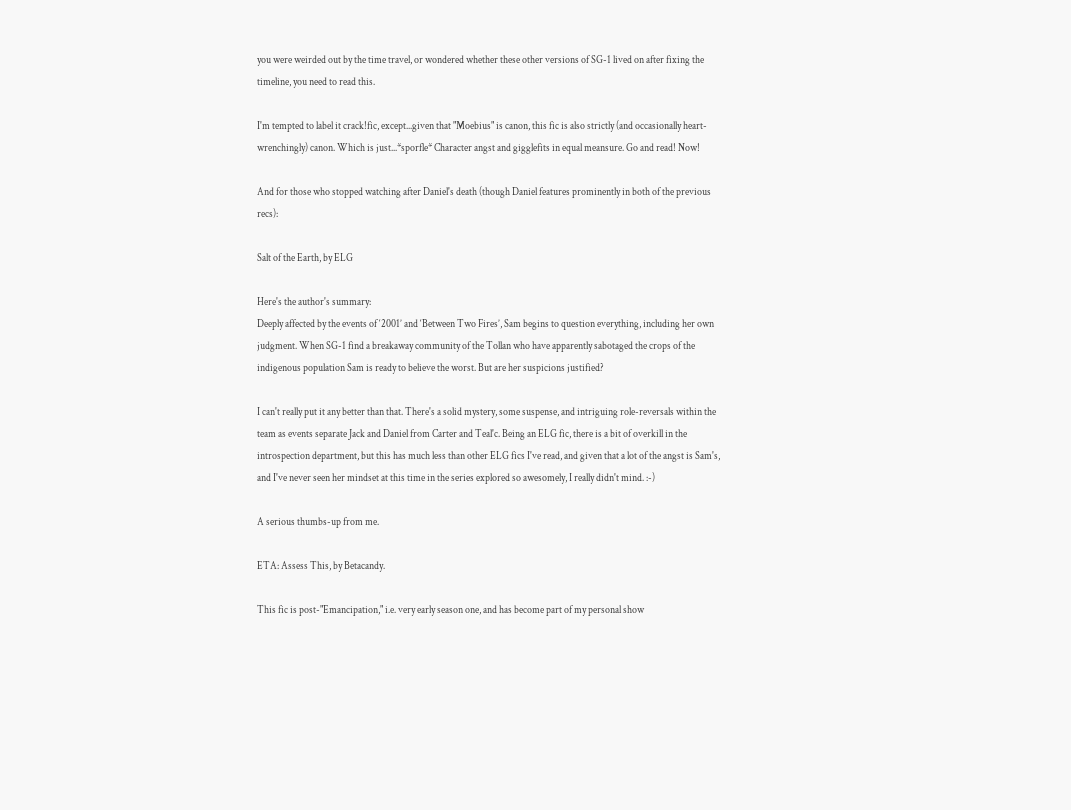you were weirded out by the time travel, or wondered whether these other versions of SG-1 lived on after fixing the timeline, you need to read this.

I'm tempted to label it crack!fic, except...given that "Moebius" is canon, this fic is also strictly (and occasionally heart-wrenchingly) canon. Which is just...*sporfle* Character angst and gigglefits in equal meansure. Go and read! Now!

And for those who stopped watching after Daniel's death (though Daniel features prominently in both of the previous recs):

Salt of the Earth, by ELG

Here's the author's summary:
Deeply affected by the events of ‘2001’ and ‘Between Two Fires’, Sam begins to question everything, including her own judgment. When SG-1 find a breakaway community of the Tollan who have apparently sabotaged the crops of the indigenous population Sam is ready to believe the worst. But are her suspicions justified?

I can't really put it any better than that. There's a solid mystery, some suspense, and intriguing role-reversals within the team as events separate Jack and Daniel from Carter and Teal'c. Being an ELG fic, there is a bit of overkill in the introspection department, but this has much less than other ELG fics I've read, and given that a lot of the angst is Sam's, and I've never seen her mindset at this time in the series explored so awesomely, I really didn't mind. :-)

A serious thumbs-up from me.

ETA: Assess This, by Betacandy.

This fic is post-"Emancipation," i.e. very early season one, and has become part of my personal show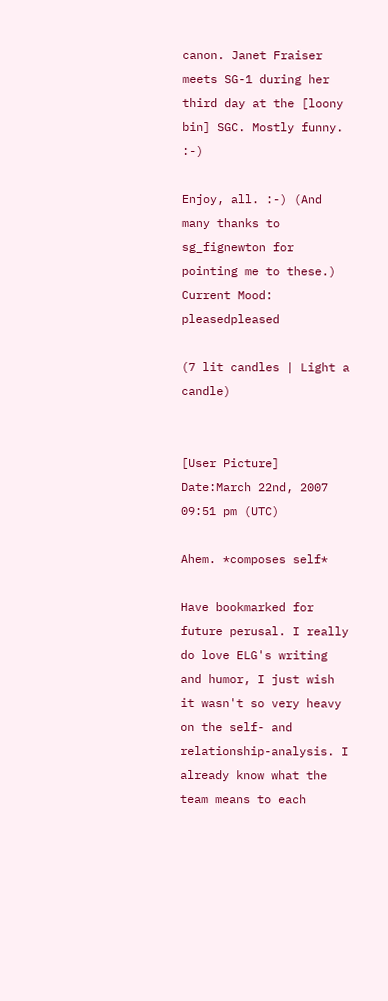canon. Janet Fraiser meets SG-1 during her third day at the [loony bin] SGC. Mostly funny. :-)

Enjoy, all. :-) (And many thanks to sg_fignewton for pointing me to these.)
Current Mood: pleasedpleased

(7 lit candles | Light a candle)


[User Picture]
Date:March 22nd, 2007 09:51 pm (UTC)

Ahem. *composes self*

Have bookmarked for future perusal. I really do love ELG's writing and humor, I just wish it wasn't so very heavy on the self- and relationship-analysis. I already know what the team means to each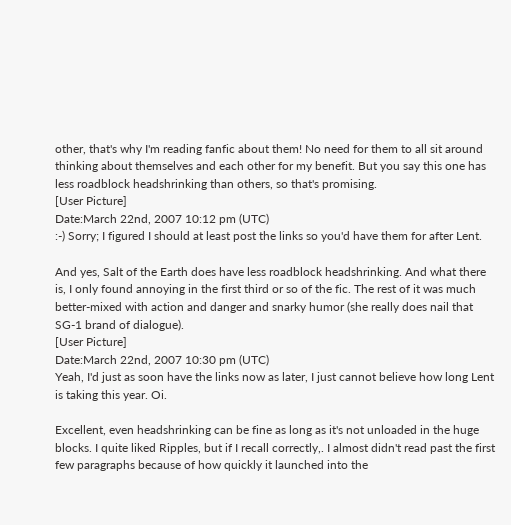other, that's why I'm reading fanfic about them! No need for them to all sit around thinking about themselves and each other for my benefit. But you say this one has less roadblock headshrinking than others, so that's promising.
[User Picture]
Date:March 22nd, 2007 10:12 pm (UTC)
:-) Sorry; I figured I should at least post the links so you'd have them for after Lent.

And yes, Salt of the Earth does have less roadblock headshrinking. And what there is, I only found annoying in the first third or so of the fic. The rest of it was much better-mixed with action and danger and snarky humor (she really does nail that SG-1 brand of dialogue).
[User Picture]
Date:March 22nd, 2007 10:30 pm (UTC)
Yeah, I'd just as soon have the links now as later, I just cannot believe how long Lent is taking this year. Oi.

Excellent, even headshrinking can be fine as long as it's not unloaded in the huge blocks. I quite liked Ripples, but if I recall correctly,. I almost didn't read past the first few paragraphs because of how quickly it launched into the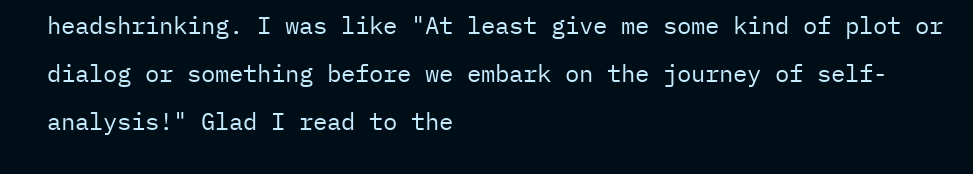headshrinking. I was like "At least give me some kind of plot or dialog or something before we embark on the journey of self-analysis!" Glad I read to the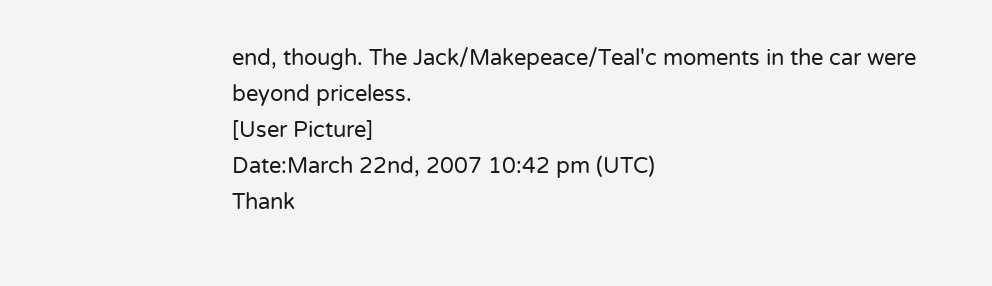end, though. The Jack/Makepeace/Teal'c moments in the car were beyond priceless.
[User Picture]
Date:March 22nd, 2007 10:42 pm (UTC)
Thank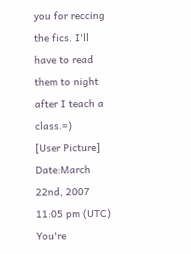you for reccing the fics. I'll have to read them to night after I teach a class.=)
[User Picture]
Date:March 22nd, 2007 11:05 pm (UTC)
You're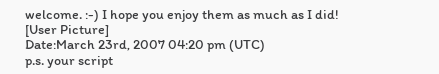welcome. :-) I hope you enjoy them as much as I did!
[User Picture]
Date:March 23rd, 2007 04:20 pm (UTC)
p.s. your script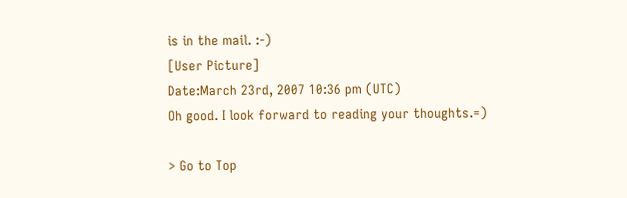is in the mail. :-)
[User Picture]
Date:March 23rd, 2007 10:36 pm (UTC)
Oh good. I look forward to reading your thoughts.=)

> Go to Top